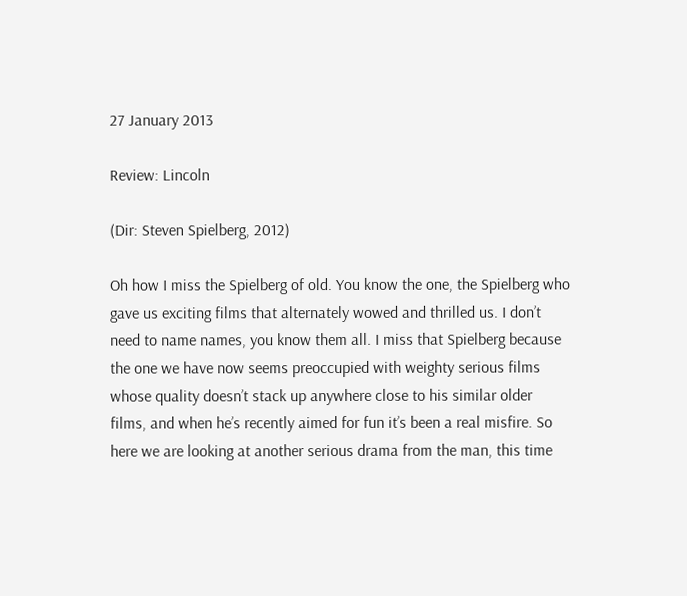27 January 2013

Review: Lincoln

(Dir: Steven Spielberg, 2012)

Oh how I miss the Spielberg of old. You know the one, the Spielberg who gave us exciting films that alternately wowed and thrilled us. I don’t need to name names, you know them all. I miss that Spielberg because the one we have now seems preoccupied with weighty serious films whose quality doesn’t stack up anywhere close to his similar older films, and when he’s recently aimed for fun it’s been a real misfire. So here we are looking at another serious drama from the man, this time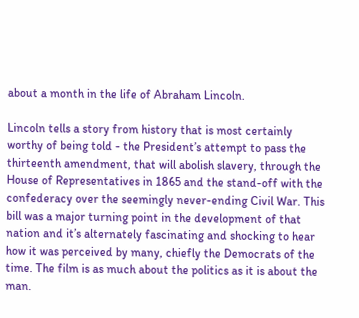about a month in the life of Abraham Lincoln.

Lincoln tells a story from history that is most certainly worthy of being told - the President’s attempt to pass the thirteenth amendment, that will abolish slavery, through the House of Representatives in 1865 and the stand-off with the confederacy over the seemingly never-ending Civil War. This bill was a major turning point in the development of that nation and it’s alternately fascinating and shocking to hear how it was perceived by many, chiefly the Democrats of the time. The film is as much about the politics as it is about the man.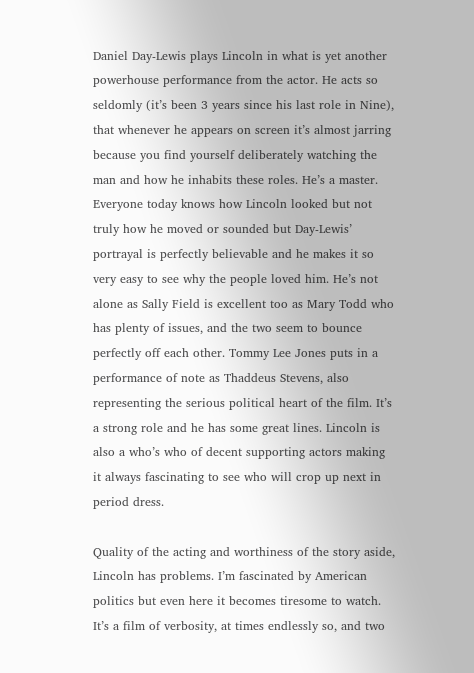Daniel Day-Lewis plays Lincoln in what is yet another powerhouse performance from the actor. He acts so seldomly (it’s been 3 years since his last role in Nine), that whenever he appears on screen it’s almost jarring because you find yourself deliberately watching the man and how he inhabits these roles. He’s a master. Everyone today knows how Lincoln looked but not truly how he moved or sounded but Day-Lewis’ portrayal is perfectly believable and he makes it so very easy to see why the people loved him. He’s not alone as Sally Field is excellent too as Mary Todd who has plenty of issues, and the two seem to bounce perfectly off each other. Tommy Lee Jones puts in a performance of note as Thaddeus Stevens, also representing the serious political heart of the film. It’s a strong role and he has some great lines. Lincoln is also a who’s who of decent supporting actors making it always fascinating to see who will crop up next in period dress.

Quality of the acting and worthiness of the story aside, Lincoln has problems. I’m fascinated by American politics but even here it becomes tiresome to watch. It’s a film of verbosity, at times endlessly so, and two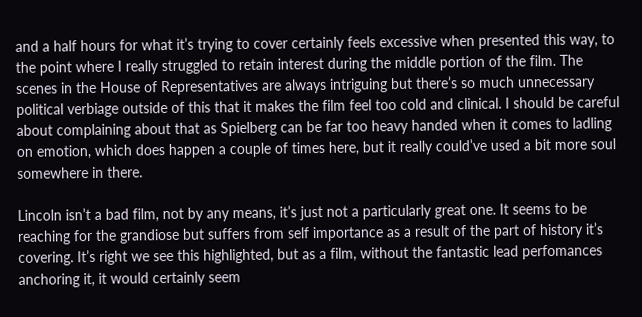and a half hours for what it’s trying to cover certainly feels excessive when presented this way, to the point where I really struggled to retain interest during the middle portion of the film. The scenes in the House of Representatives are always intriguing but there’s so much unnecessary political verbiage outside of this that it makes the film feel too cold and clinical. I should be careful about complaining about that as Spielberg can be far too heavy handed when it comes to ladling on emotion, which does happen a couple of times here, but it really could’ve used a bit more soul somewhere in there.

Lincoln isn’t a bad film, not by any means, it’s just not a particularly great one. It seems to be reaching for the grandiose but suffers from self importance as a result of the part of history it’s covering. It’s right we see this highlighted, but as a film, without the fantastic lead perfomances anchoring it, it would certainly seem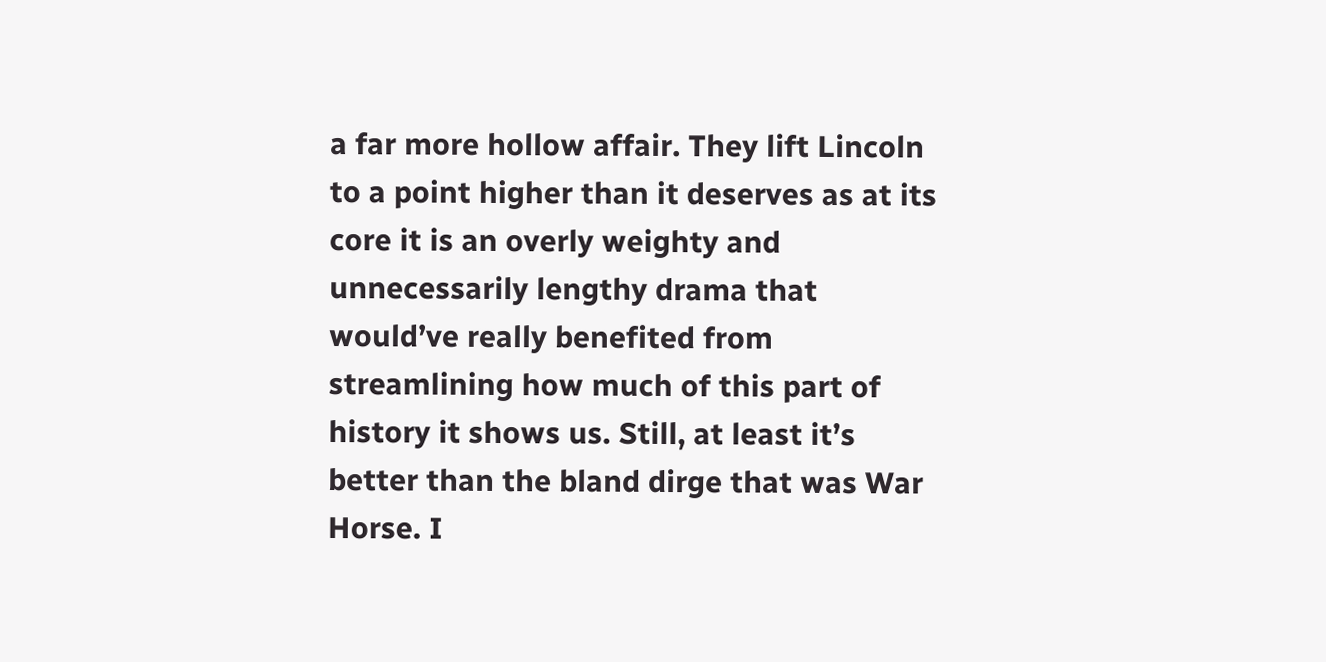a far more hollow affair. They lift Lincoln to a point higher than it deserves as at its core it is an overly weighty and unnecessarily lengthy drama that would’ve really benefited from streamlining how much of this part of history it shows us. Still, at least it’s better than the bland dirge that was War Horse. I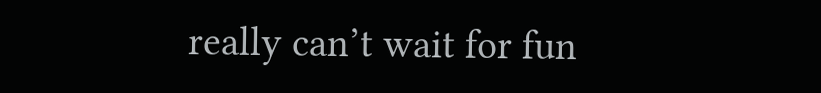really can’t wait for fun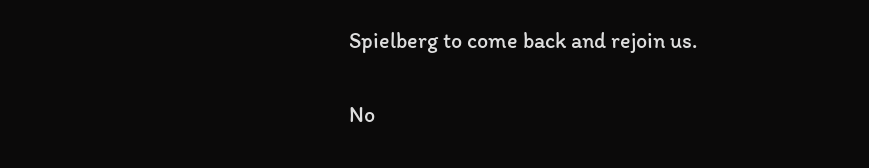Spielberg to come back and rejoin us.

No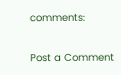comments:

Post a Comment